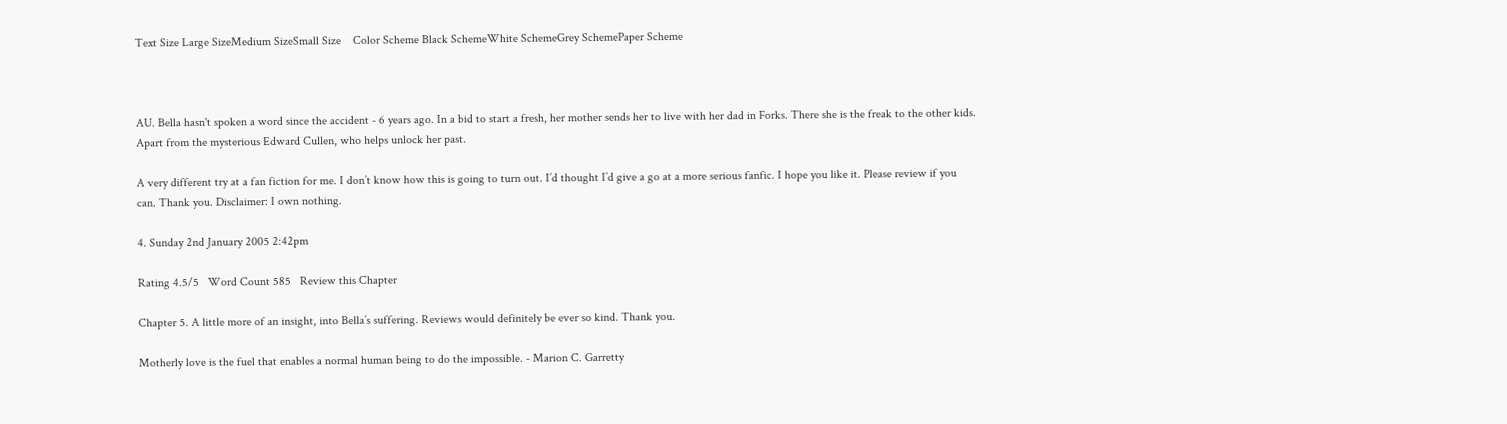Text Size Large SizeMedium SizeSmall Size    Color Scheme Black SchemeWhite SchemeGrey SchemePaper Scheme



AU. Bella hasn't spoken a word since the accident - 6 years ago. In a bid to start a fresh, her mother sends her to live with her dad in Forks. There she is the freak to the other kids. Apart from the mysterious Edward Cullen, who helps unlock her past.

A very different try at a fan fiction for me. I don’t know how this is going to turn out. I’d thought I’d give a go at a more serious fanfic. I hope you like it. Please review if you can. Thank you. Disclaimer: I own nothing.

4. Sunday 2nd January 2005 2:42pm

Rating 4.5/5   Word Count 585   Review this Chapter

Chapter 5. A little more of an insight, into Bella’s suffering. Reviews would definitely be ever so kind. Thank you.

Motherly love is the fuel that enables a normal human being to do the impossible. - Marion C. Garretty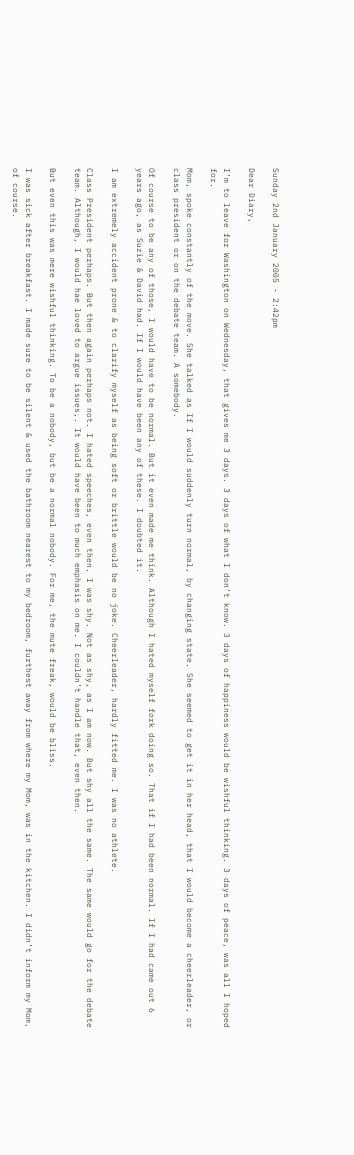Sunday 2nd January 2005 - 2:42pm

Dear Diary,

I’m to leave for Washington on Wednesday, that gives me 3 days. 3 days of what I don’t know. 3 days of happiness would be wishful thinking. 3 days of peace, was all I hoped for.

Mom, spoke constantly of the move. She talked as If I would suddenly turn normal, by changing state. She seemed to get it in her head, that I would become a cheerleader, or class president or on the debate team. A somebody.

Of course to be any of those, I would have to be normal. But it even made me think. Although I hated myself fork doing so. That if I had been normal. If I had came out 6 years ago, as Suzie & David had. If I would have been any of these. I doubted it.

I am extremely accident prone & to clarify myself as being soft or brittle would be no joke. Cheerleader, hardly fitted me. I was no athlete.

Class President perhaps. But then again perhaps not. I hated speeches, even then. I was shy. Not as shy, as I am now. But shy all the same. The same would go for the debate team. Although, I would hae loved to argue issues,. It would have been to much emphasis on me. I couldn’t handle that, even then.

But even this was mere wishful thinking. To be a nobody, but be a normal nobody. For me, the mute freak, would be bliss.

I was sick after breakfast. I made sure to be silent & used the bathroom nearest to my bedroom, furthest away from where my Mom, was in the kitchen. I didn’t inform my Mom, of course.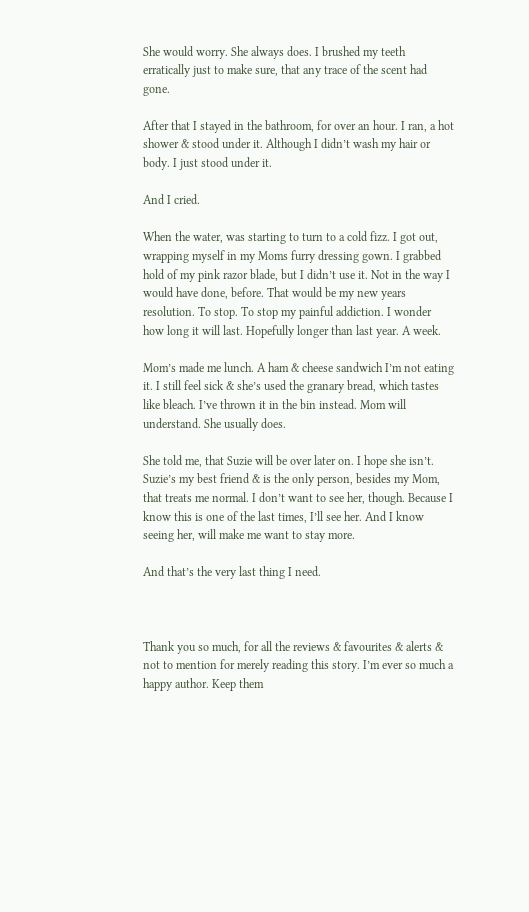She would worry. She always does. I brushed my teeth erratically just to make sure, that any trace of the scent had gone.

After that I stayed in the bathroom, for over an hour. I ran, a hot shower & stood under it. Although I didn’t wash my hair or body. I just stood under it.

And I cried.

When the water, was starting to turn to a cold fizz. I got out, wrapping myself in my Moms furry dressing gown. I grabbed hold of my pink razor blade, but I didn’t use it. Not in the way I would have done, before. That would be my new years resolution. To stop. To stop my painful addiction. I wonder how long it will last. Hopefully longer than last year. A week.

Mom’s made me lunch. A ham & cheese sandwich I’m not eating it. I still feel sick & she’s used the granary bread, which tastes like bleach. I’ve thrown it in the bin instead. Mom will understand. She usually does.

She told me, that Suzie will be over later on. I hope she isn’t. Suzie’s my best friend & is the only person, besides my Mom, that treats me normal. I don’t want to see her, though. Because I know this is one of the last times, I’ll see her. And I know seeing her, will make me want to stay more.

And that’s the very last thing I need.



Thank you so much, for all the reviews & favourites & alerts & not to mention for merely reading this story. I’m ever so much a happy author. Keep them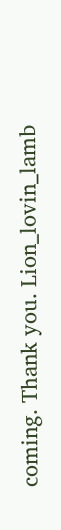coming. Thank you. Lion_lovin_lamb